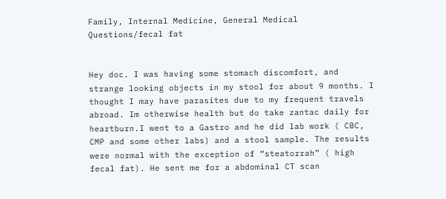Family, Internal Medicine, General Medical Questions/fecal fat


Hey doc. I was having some stomach discomfort, and strange looking objects in my stool for about 9 months. I thought I may have parasites due to my frequent travels abroad. Im otherwise health but do take zantac daily for heartburn.I went to a Gastro and he did lab work ( CBC, CMP and some other labs) and a stool sample. The results were normal with the exception of “steatorrah” ( high fecal fat). He sent me for a abdominal CT scan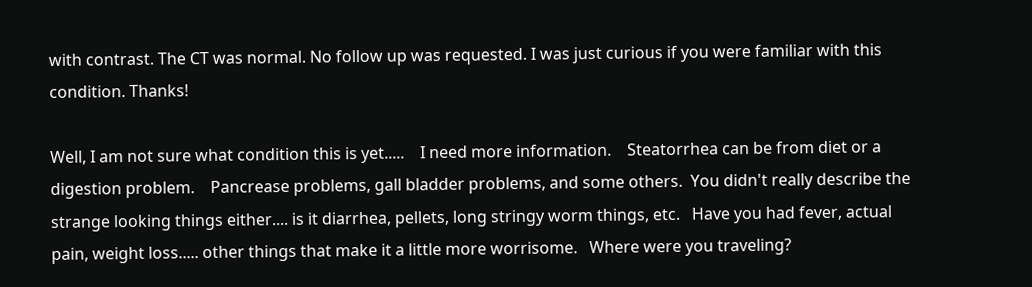with contrast. The CT was normal. No follow up was requested. I was just curious if you were familiar with this condition. Thanks!

Well, I am not sure what condition this is yet.....    I need more information.    Steatorrhea can be from diet or a digestion problem.    Pancrease problems, gall bladder problems, and some others.  You didn't really describe the strange looking things either.... is it diarrhea, pellets, long stringy worm things, etc.   Have you had fever, actual pain, weight loss..... other things that make it a little more worrisome.   Where were you traveling?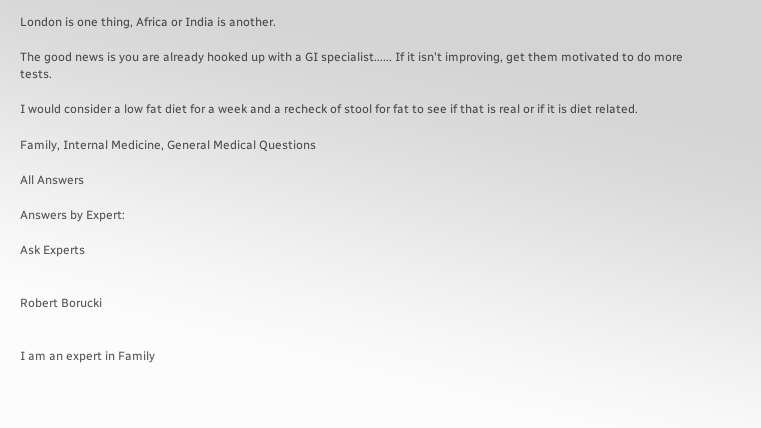London is one thing, Africa or India is another.

The good news is you are already hooked up with a GI specialist...... If it isn't improving, get them motivated to do more tests.

I would consider a low fat diet for a week and a recheck of stool for fat to see if that is real or if it is diet related.

Family, Internal Medicine, General Medical Questions

All Answers

Answers by Expert:

Ask Experts


Robert Borucki


I am an expert in Family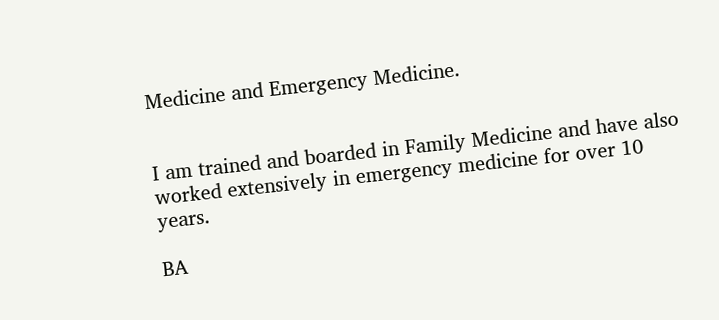Medicine and Emergency Medicine.


I am trained and boarded in Family Medicine and have also worked extensively in emergency medicine for over 10 years.

BA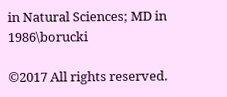in Natural Sciences; MD in 1986\borucki

©2017 All rights reserved.